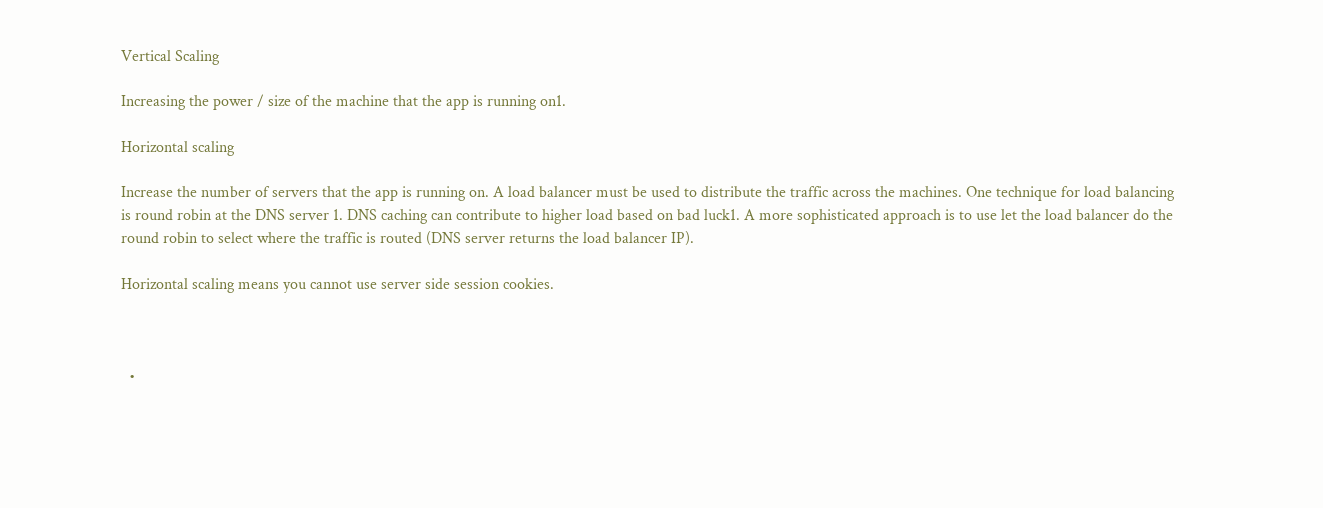Vertical Scaling

Increasing the power / size of the machine that the app is running on1.

Horizontal scaling

Increase the number of servers that the app is running on. A load balancer must be used to distribute the traffic across the machines. One technique for load balancing is round robin at the DNS server 1. DNS caching can contribute to higher load based on bad luck1. A more sophisticated approach is to use let the load balancer do the round robin to select where the traffic is routed (DNS server returns the load balancer IP).

Horizontal scaling means you cannot use server side session cookies.



  •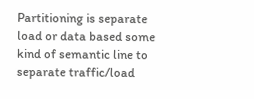Partitioning is separate load or data based some kind of semantic line to separate traffic/load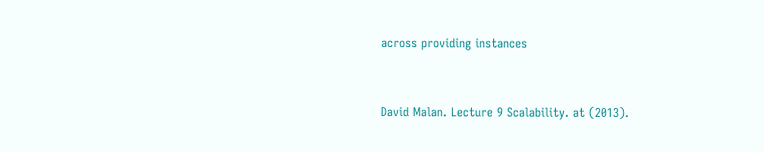across providing instances


David Malan. Lecture 9 Scalability. at (2013).